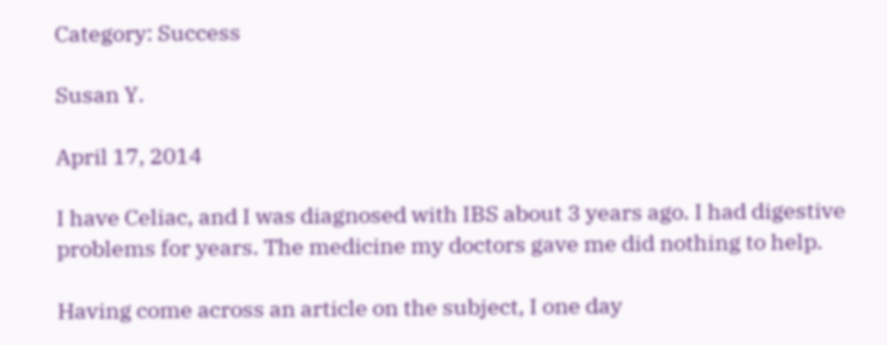Category: Success

Susan Y.

April 17, 2014

I have Celiac, and I was diagnosed with IBS about 3 years ago. I had digestive problems for years. The medicine my doctors gave me did nothing to help.

Having come across an article on the subject, I one day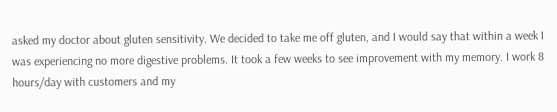asked my doctor about gluten sensitivity. We decided to take me off gluten, and I would say that within a week I was experiencing no more digestive problems. It took a few weeks to see improvement with my memory. I work 8 hours/day with customers and my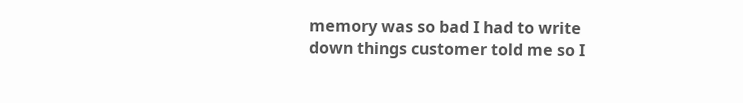memory was so bad I had to write down things customer told me so I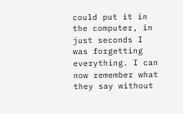could put it in the computer, in just seconds I was forgetting everything. I can now remember what they say without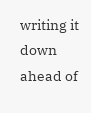writing it down ahead of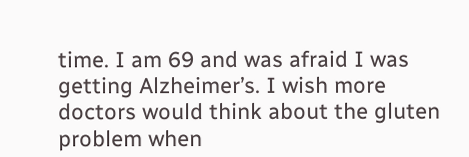time. I am 69 and was afraid I was getting Alzheimer’s. I wish more doctors would think about the gluten problem when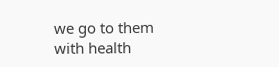we go to them with health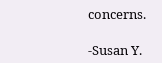concerns.

-Susan Y.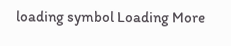loading symbol Loading More